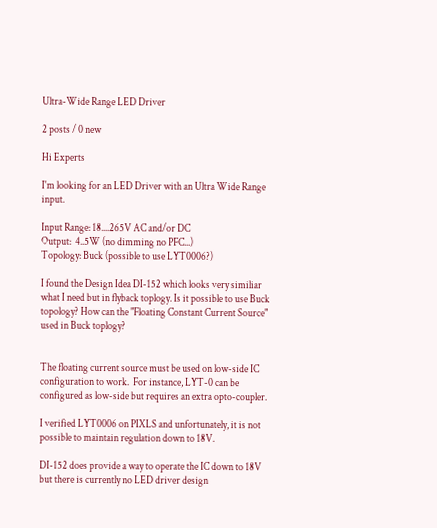Ultra-Wide Range LED Driver

2 posts / 0 new

Hi Experts

I'm looking for an LED Driver with an Ultra Wide Range input.

Input Range: 18....265V AC and/or DC
Output:  4..5W (no dimming no PFC...)
Topology: Buck (possible to use LYT0006?)

I found the Design Idea DI-152 which looks very similiar what I need but in flyback toplogy. Is it possible to use Buck topology? How can the "Floating Constant Current Source" used in Buck toplogy?


The floating current source must be used on low-side IC configuration to work.  For instance, LYT-0 can be configured as low-side but requires an extra opto-coupler.

I verified LYT0006 on PIXLS and unfortunately, it is not possible to maintain regulation down to 18V.

DI-152 does provide a way to operate the IC down to 18V but there is currently no LED driver design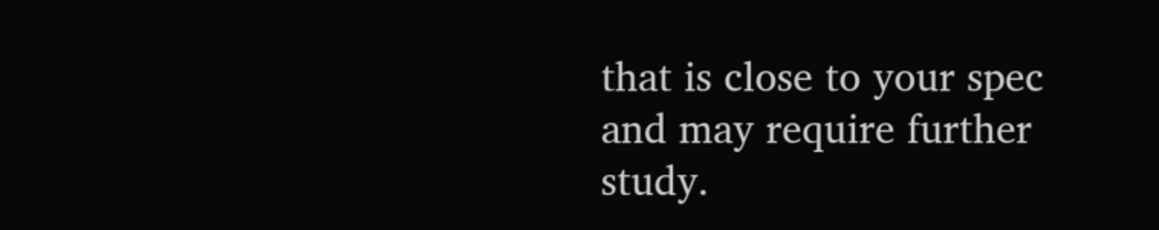that is close to your spec and may require further study.